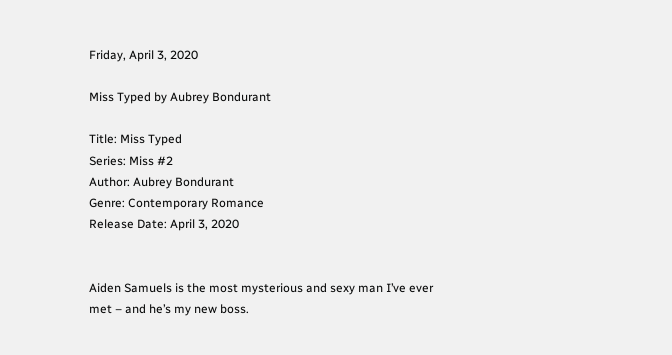Friday, April 3, 2020

Miss Typed by Aubrey Bondurant

Title: Miss Typed
Series: Miss #2
Author: Aubrey Bondurant
Genre: Contemporary Romance
Release Date: April 3, 2020


Aiden Samuels is the most mysterious and sexy man I’ve ever
met – and he’s my new boss.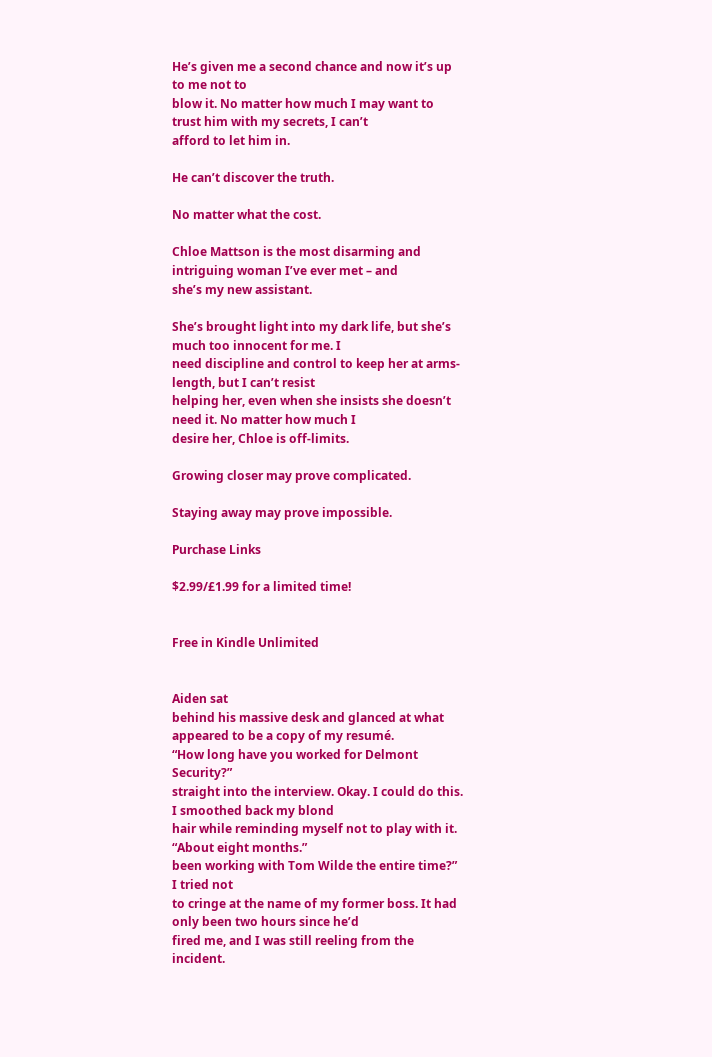He’s given me a second chance and now it’s up to me not to
blow it. No matter how much I may want to trust him with my secrets, I can’t
afford to let him in.

He can’t discover the truth.

No matter what the cost.

Chloe Mattson is the most disarming and intriguing woman I’ve ever met – and
she’s my new assistant.

She’s brought light into my dark life, but she’s much too innocent for me. I
need discipline and control to keep her at arms-length, but I can’t resist
helping her, even when she insists she doesn’t need it. No matter how much I
desire her, Chloe is off-limits.

Growing closer may prove complicated.

Staying away may prove impossible.

Purchase Links

$2.99/£1.99 for a limited time!


Free in Kindle Unlimited


Aiden sat
behind his massive desk and glanced at what appeared to be a copy of my resumé.
“How long have you worked for Delmont Security?”
straight into the interview. Okay. I could do this. I smoothed back my blond
hair while reminding myself not to play with it. “About eight months.”
been working with Tom Wilde the entire time?”
I tried not
to cringe at the name of my former boss. It had only been two hours since he’d
fired me, and I was still reeling from the incident.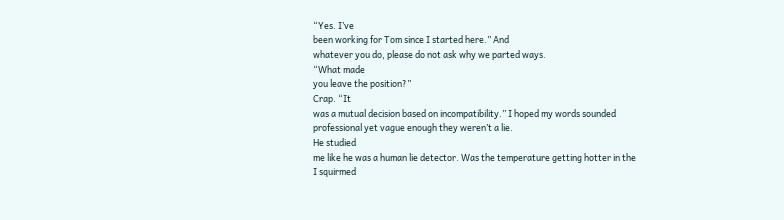“Yes. I’ve
been working for Tom since I started here.” And
whatever you do, please do not ask why we parted ways.
“What made
you leave the position?”
Crap. “It
was a mutual decision based on incompatibility.” I hoped my words sounded
professional yet vague enough they weren’t a lie.
He studied
me like he was a human lie detector. Was the temperature getting hotter in the
I squirmed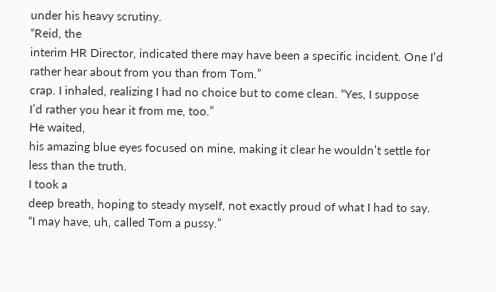under his heavy scrutiny.
“Reid, the
interim HR Director, indicated there may have been a specific incident. One I’d
rather hear about from you than from Tom.”
crap. I inhaled, realizing I had no choice but to come clean. “Yes, I suppose
I’d rather you hear it from me, too.”
He waited,
his amazing blue eyes focused on mine, making it clear he wouldn’t settle for
less than the truth.
I took a
deep breath, hoping to steady myself, not exactly proud of what I had to say.
“I may have, uh, called Tom a pussy.”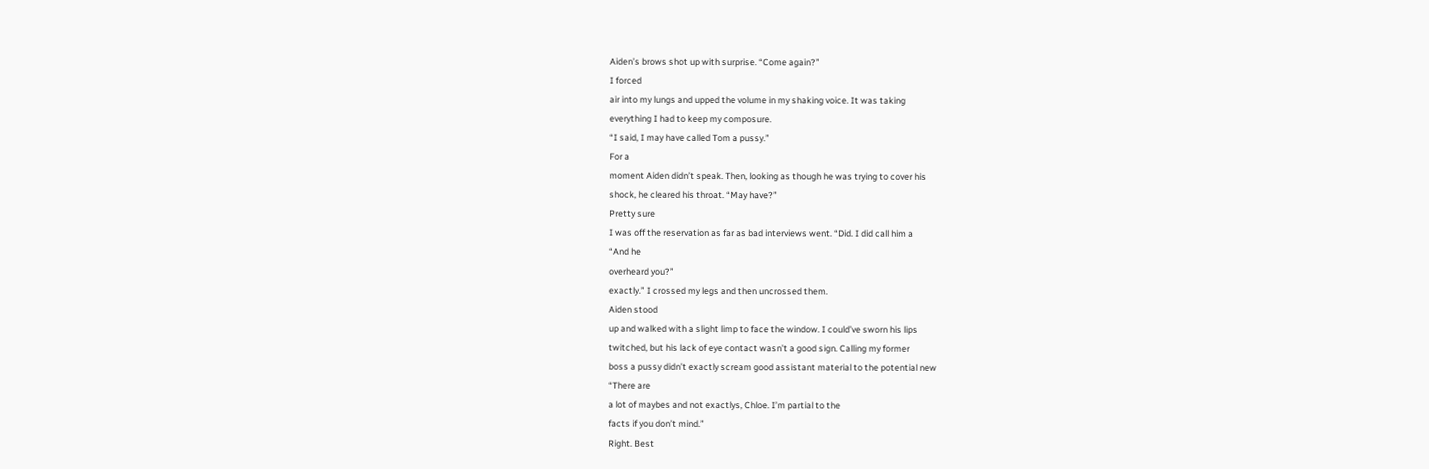Aiden’s brows shot up with surprise. “Come again?”
I forced
air into my lungs and upped the volume in my shaking voice. It was taking
everything I had to keep my composure.
“I said, I may have called Tom a pussy.”
For a
moment Aiden didn’t speak. Then, looking as though he was trying to cover his
shock, he cleared his throat. “May have?”
Pretty sure
I was off the reservation as far as bad interviews went. “Did. I did call him a
“And he
overheard you?”
exactly.” I crossed my legs and then uncrossed them.
Aiden stood
up and walked with a slight limp to face the window. I could’ve sworn his lips
twitched, but his lack of eye contact wasn’t a good sign. Calling my former
boss a pussy didn’t exactly scream good assistant material to the potential new
“There are
a lot of maybes and not exactlys, Chloe. I’m partial to the
facts if you don’t mind.”
Right. Best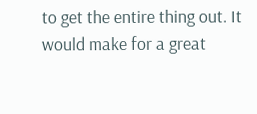to get the entire thing out. It would make for a great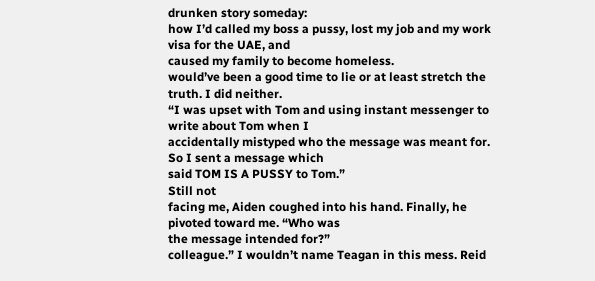drunken story someday:
how I’d called my boss a pussy, lost my job and my work visa for the UAE, and
caused my family to become homeless.
would’ve been a good time to lie or at least stretch the truth. I did neither.
“I was upset with Tom and using instant messenger to write about Tom when I
accidentally mistyped who the message was meant for. So I sent a message which
said TOM IS A PUSSY to Tom.”
Still not
facing me, Aiden coughed into his hand. Finally, he pivoted toward me. “Who was
the message intended for?”
colleague.” I wouldn’t name Teagan in this mess. Reid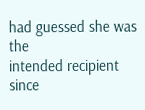had guessed she was the
intended recipient since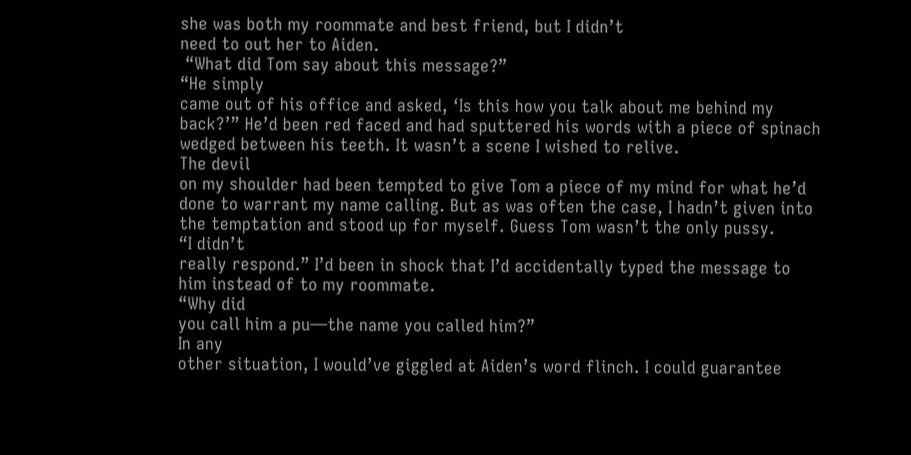she was both my roommate and best friend, but I didn’t
need to out her to Aiden.
 “What did Tom say about this message?”
“He simply
came out of his office and asked, ‘Is this how you talk about me behind my
back?’” He’d been red faced and had sputtered his words with a piece of spinach
wedged between his teeth. It wasn’t a scene I wished to relive.
The devil
on my shoulder had been tempted to give Tom a piece of my mind for what he’d
done to warrant my name calling. But as was often the case, I hadn’t given into
the temptation and stood up for myself. Guess Tom wasn’t the only pussy.
“I didn’t
really respond.” I’d been in shock that I’d accidentally typed the message to
him instead of to my roommate.
“Why did
you call him a pu—the name you called him?”
In any
other situation, I would’ve giggled at Aiden’s word flinch. I could guarantee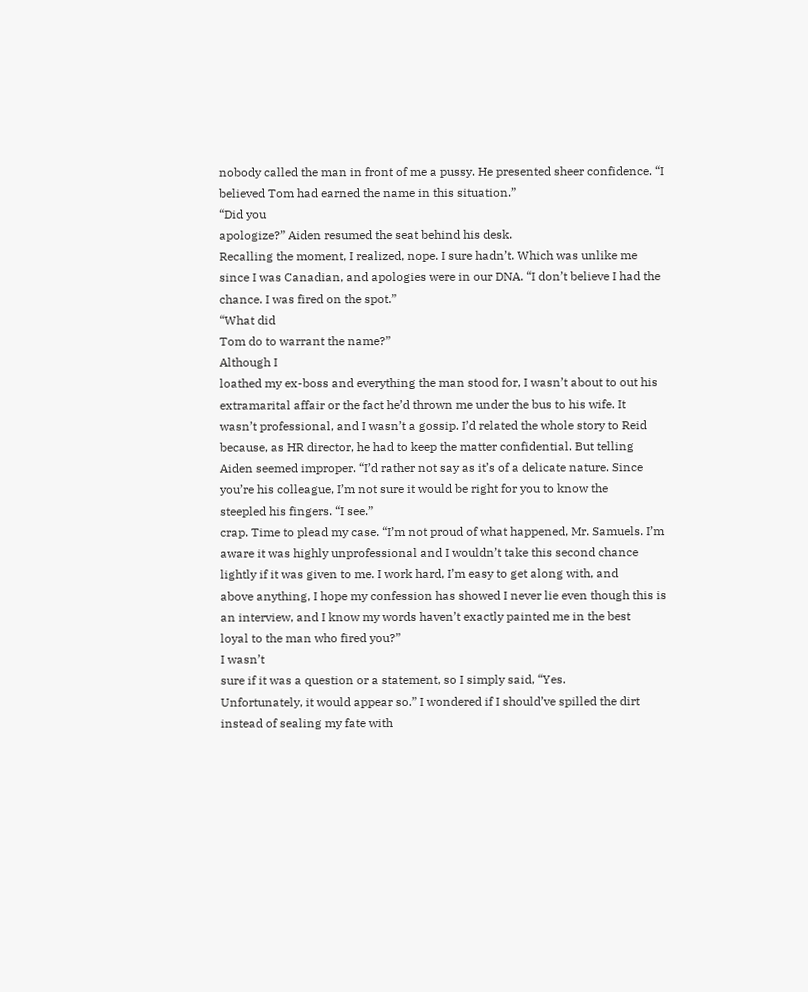nobody called the man in front of me a pussy. He presented sheer confidence. “I
believed Tom had earned the name in this situation.”
“Did you
apologize?” Aiden resumed the seat behind his desk.
Recalling the moment, I realized, nope. I sure hadn’t. Which was unlike me
since I was Canadian, and apologies were in our DNA. “I don’t believe I had the
chance. I was fired on the spot.”
“What did
Tom do to warrant the name?”
Although I
loathed my ex-boss and everything the man stood for, I wasn’t about to out his
extramarital affair or the fact he’d thrown me under the bus to his wife. It
wasn’t professional, and I wasn’t a gossip. I’d related the whole story to Reid
because, as HR director, he had to keep the matter confidential. But telling
Aiden seemed improper. “I’d rather not say as it’s of a delicate nature. Since
you’re his colleague, I’m not sure it would be right for you to know the
steepled his fingers. “I see.”
crap. Time to plead my case. “I’m not proud of what happened, Mr. Samuels. I’m
aware it was highly unprofessional and I wouldn’t take this second chance
lightly if it was given to me. I work hard, I’m easy to get along with, and
above anything, I hope my confession has showed I never lie even though this is
an interview, and I know my words haven’t exactly painted me in the best
loyal to the man who fired you?”
I wasn’t
sure if it was a question or a statement, so I simply said, “Yes.
Unfortunately, it would appear so.” I wondered if I should’ve spilled the dirt
instead of sealing my fate with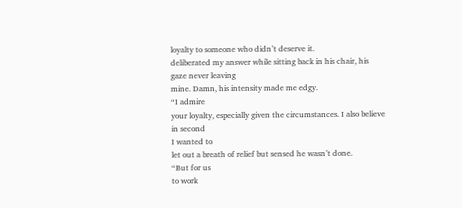loyalty to someone who didn’t deserve it.
deliberated my answer while sitting back in his chair, his gaze never leaving
mine. Damn, his intensity made me edgy.
“I admire
your loyalty, especially given the circumstances. I also believe in second
I wanted to
let out a breath of relief but sensed he wasn’t done.
“But for us
to work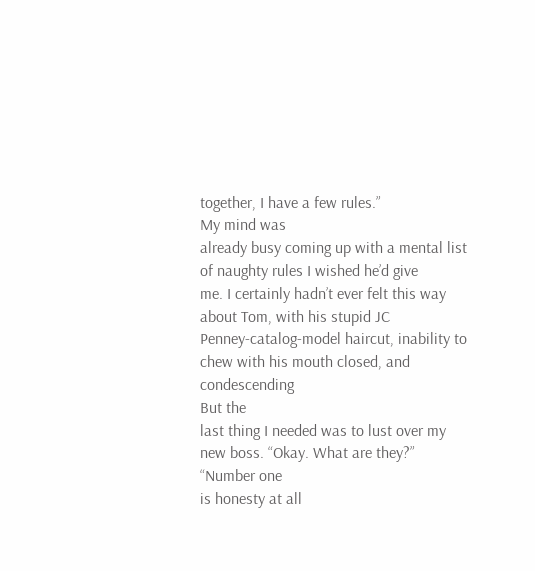together, I have a few rules.”
My mind was
already busy coming up with a mental list of naughty rules I wished he’d give
me. I certainly hadn’t ever felt this way about Tom, with his stupid JC
Penney-catalog-model haircut, inability to chew with his mouth closed, and condescending
But the
last thing I needed was to lust over my new boss. “Okay. What are they?”
“Number one
is honesty at all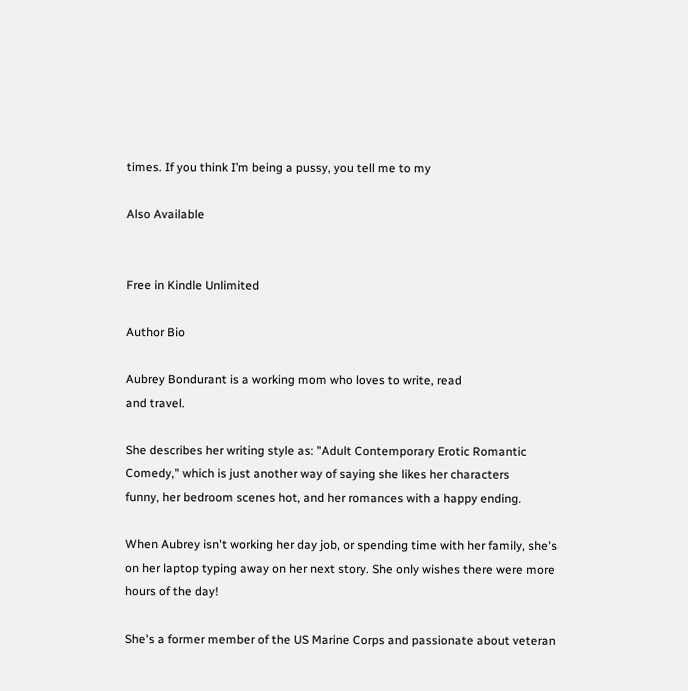times. If you think I’m being a pussy, you tell me to my

Also Available


Free in Kindle Unlimited

Author Bio

Aubrey Bondurant is a working mom who loves to write, read
and travel.

She describes her writing style as: "Adult Contemporary Erotic Romantic
Comedy," which is just another way of saying she likes her characters
funny, her bedroom scenes hot, and her romances with a happy ending.

When Aubrey isn't working her day job, or spending time with her family, she's
on her laptop typing away on her next story. She only wishes there were more
hours of the day!

She's a former member of the US Marine Corps and passionate about veteran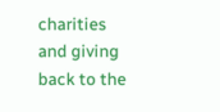charities and giving back to the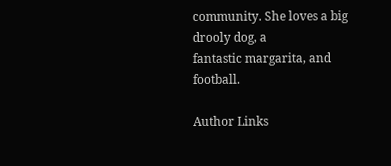community. She loves a big drooly dog, a
fantastic margarita, and football.

Author Links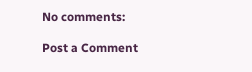No comments:

Post a Comment